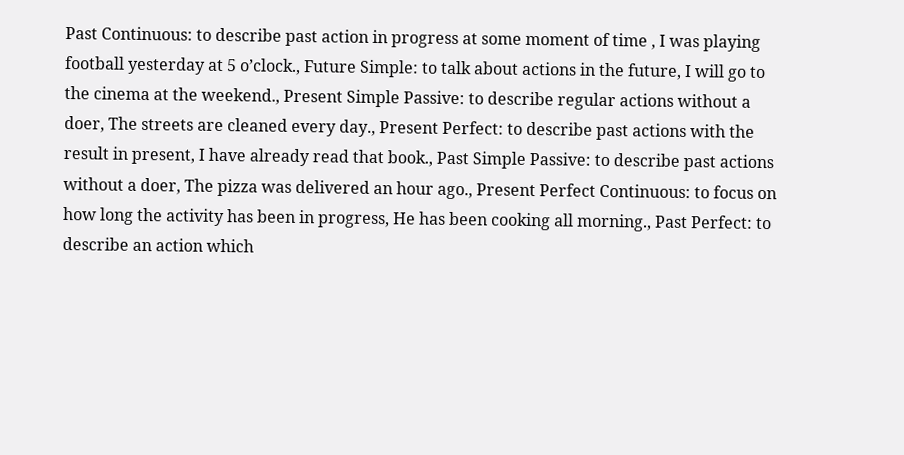Past Continuous: to describe past action in progress at some moment of time , I was playing football yesterday at 5 o’clock., Future Simple: to talk about actions in the future, I will go to the cinema at the weekend., Present Simple Passive: to describe regular actions without a doer, The streets are cleaned every day., Present Perfect: to describe past actions with the result in present, I have already read that book., Past Simple Passive: to describe past actions without a doer, The pizza was delivered an hour ago., Present Perfect Continuous: to focus on how long the activity has been in progress, He has been cooking all morning., Past Perfect: to describe an action which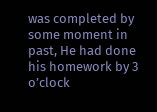was completed by some moment in past, He had done his homework by 3 o’clock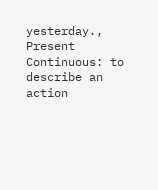yesterday., Present Continuous: to describe an action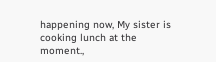happening now, My sister is cooking lunch at the moment.,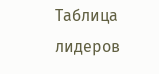Таблица лидеров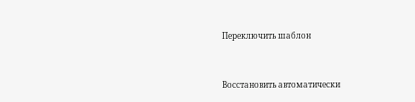Переключить шаблон


Восстановить автоматически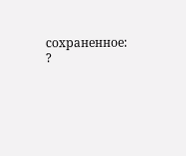сохраненное: ?